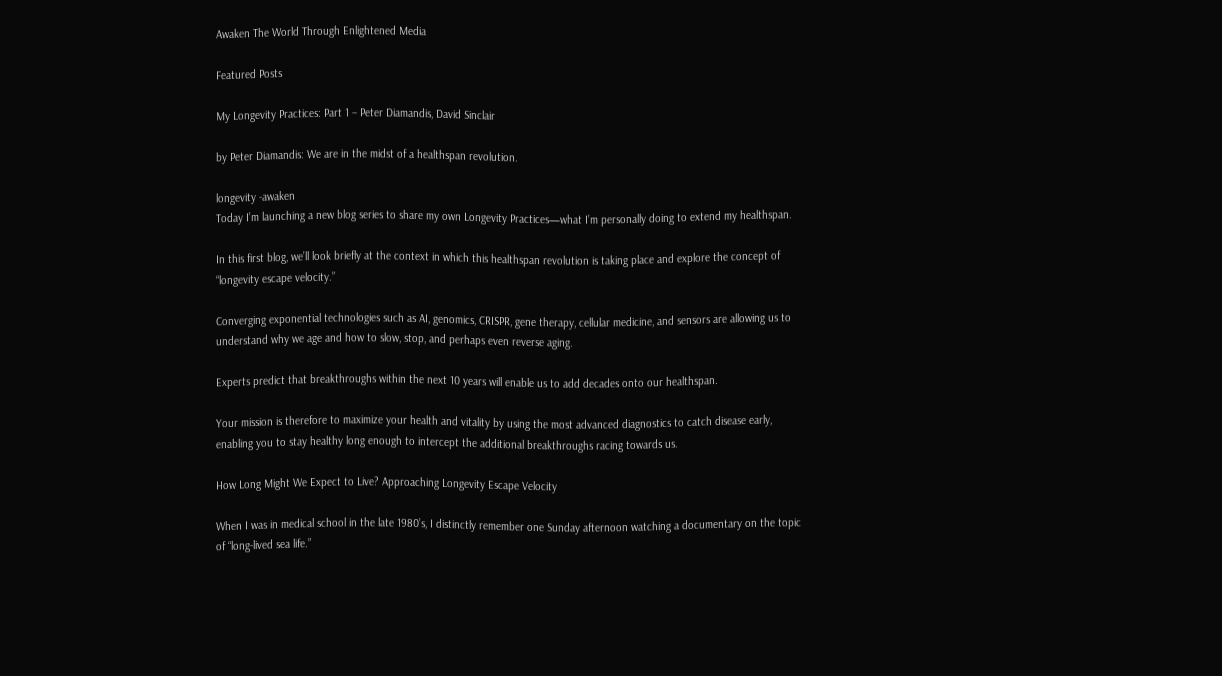Awaken The World Through Enlightened Media

Featured Posts

My Longevity Practices: Part 1 – Peter Diamandis, David Sinclair

by Peter Diamandis: We are in the midst of a healthspan revolution.

longevity -awaken
Today I’m launching a new blog series to share my own Longevity Practices—what I’m personally doing to extend my healthspan.

In this first blog, we’ll look briefly at the context in which this healthspan revolution is taking place and explore the concept of “longevity escape velocity.”

Converging exponential technologies such as AI, genomics, CRISPR, gene therapy, cellular medicine, and sensors are allowing us to understand why we age and how to slow, stop, and perhaps even reverse aging.

Experts predict that breakthroughs within the next 10 years will enable us to add decades onto our healthspan.

Your mission is therefore to maximize your health and vitality by using the most advanced diagnostics to catch disease early, enabling you to stay healthy long enough to intercept the additional breakthroughs racing towards us.

How Long Might We Expect to Live? Approaching Longevity Escape Velocity

When I was in medical school in the late 1980’s, I distinctly remember one Sunday afternoon watching a documentary on the topic of “long-lived sea life.”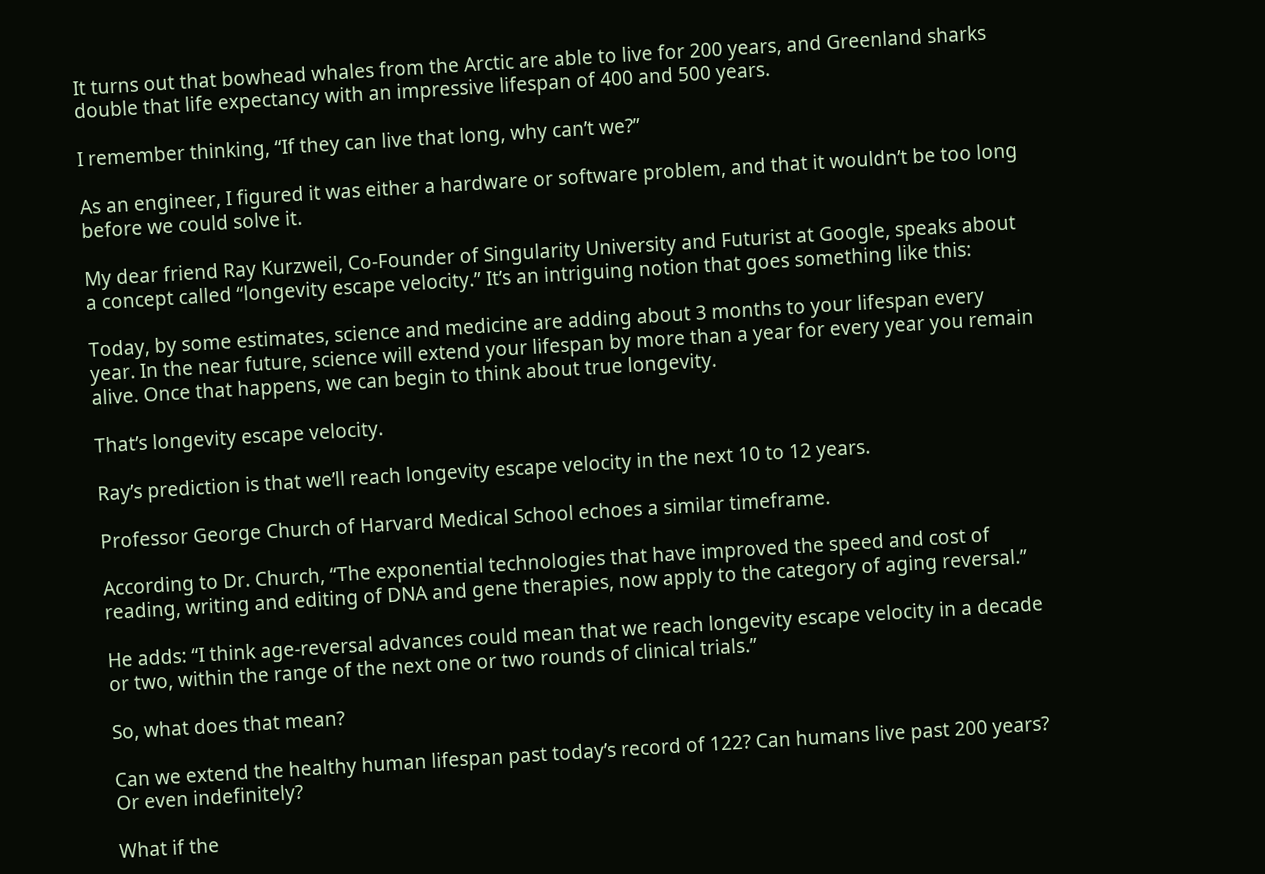It turns out that bowhead whales from the Arctic are able to live for 200 years, and Greenland sharks double that life expectancy with an impressive lifespan of 400 and 500 years.

I remember thinking, “If they can live that long, why can’t we?”

As an engineer, I figured it was either a hardware or software problem, and that it wouldn’t be too long before we could solve it.

My dear friend Ray Kurzweil, Co-Founder of Singularity University and Futurist at Google, speaks about a concept called “longevity escape velocity.” It’s an intriguing notion that goes something like this:

Today, by some estimates, science and medicine are adding about 3 months to your lifespan every year. In the near future, science will extend your lifespan by more than a year for every year you remain alive. Once that happens, we can begin to think about true longevity.

That’s longevity escape velocity.

Ray’s prediction is that we’ll reach longevity escape velocity in the next 10 to 12 years.

Professor George Church of Harvard Medical School echoes a similar timeframe.

According to Dr. Church, “The exponential technologies that have improved the speed and cost of reading, writing and editing of DNA and gene therapies, now apply to the category of aging reversal.”

He adds: “I think age-reversal advances could mean that we reach longevity escape velocity in a decade or two, within the range of the next one or two rounds of clinical trials.”

So, what does that mean?

Can we extend the healthy human lifespan past today’s record of 122? Can humans live past 200 years? Or even indefinitely?

What if the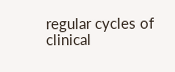regular cycles of clinical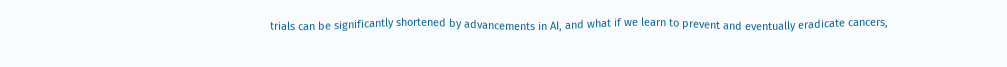trials can be significantly shortened by advancements in AI, and what if we learn to prevent and eventually eradicate cancers,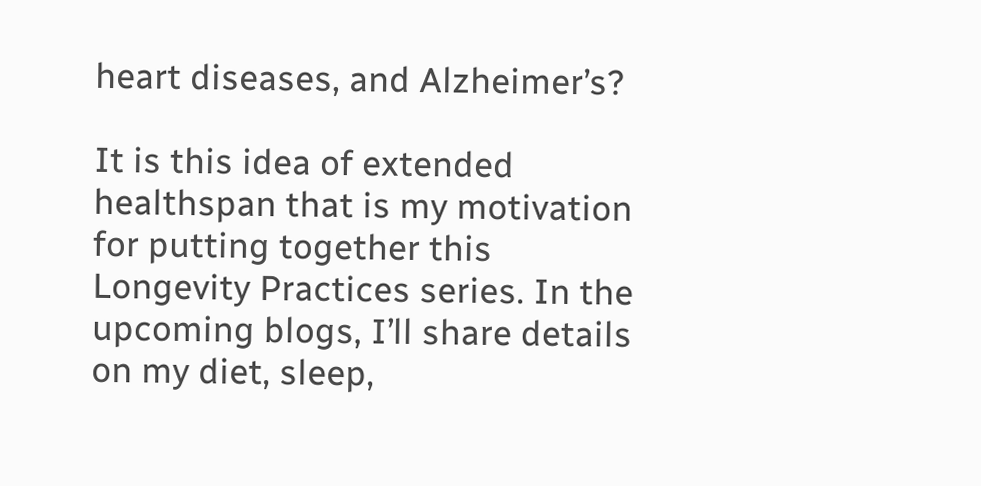heart diseases, and Alzheimer’s?

It is this idea of extended healthspan that is my motivation for putting together this Longevity Practices series. In the upcoming blogs, I’ll share details on my diet, sleep,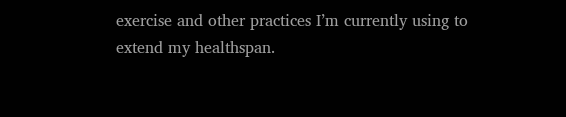exercise and other practices I’m currently using to extend my healthspan.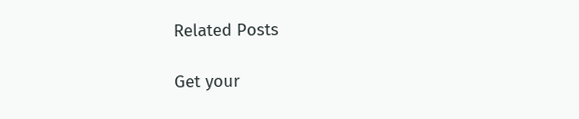Related Posts

Get your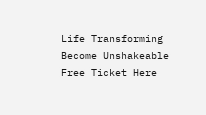Life Transforming Become Unshakeable Free Ticket Here